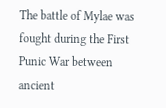The battle of Mylae was fought during the First Punic War between ancient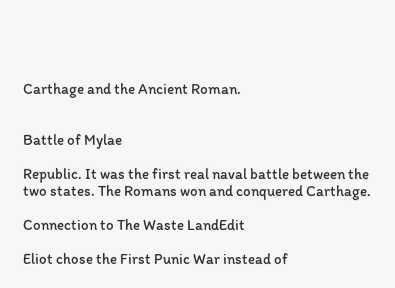Carthage and the Ancient Roman.


Battle of Mylae

Republic. It was the first real naval battle between the two states. The Romans won and conquered Carthage.

Connection to The Waste LandEdit

Eliot chose the First Punic War instead of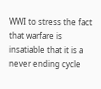WWI to stress the fact that warfare is insatiable that it is a never ending cycle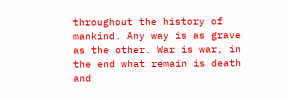throughout the history of mankind. Any way is as grave as the other. War is war, in the end what remain is death and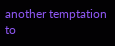another temptation to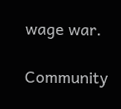wage war.

Community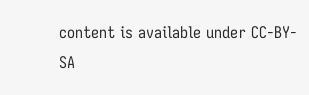content is available under CC-BY-SA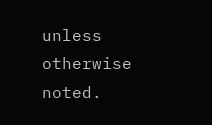unless otherwise noted.